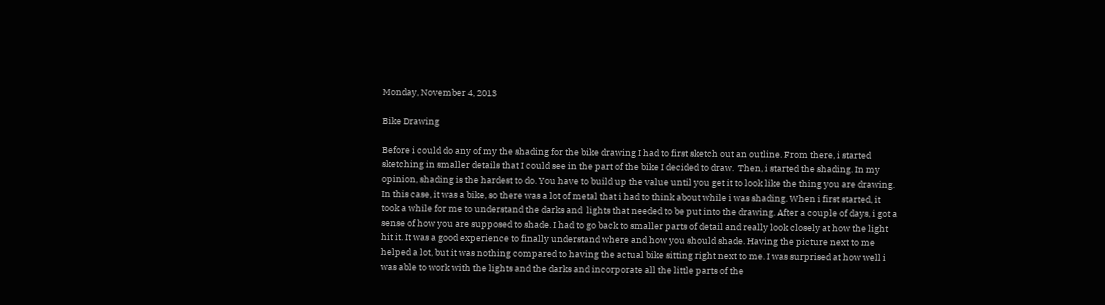Monday, November 4, 2013

Bike Drawing

Before i could do any of my the shading for the bike drawing I had to first sketch out an outline. From there, i started sketching in smaller details that I could see in the part of the bike I decided to draw.  Then, i started the shading. In my opinion, shading is the hardest to do. You have to build up the value until you get it to look like the thing you are drawing. In this case, it was a bike, so there was a lot of metal that i had to think about while i was shading. When i first started, it took a while for me to understand the darks and  lights that needed to be put into the drawing. After a couple of days, i got a sense of how you are supposed to shade. I had to go back to smaller parts of detail and really look closely at how the light hit it. It was a good experience to finally understand where and how you should shade. Having the picture next to me helped a lot, but it was nothing compared to having the actual bike sitting right next to me. I was surprised at how well i was able to work with the lights and the darks and incorporate all the little parts of the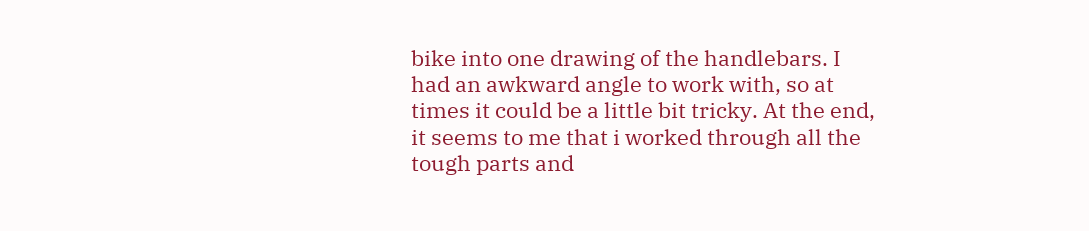bike into one drawing of the handlebars. I had an awkward angle to work with, so at times it could be a little bit tricky. At the end, it seems to me that i worked through all the tough parts and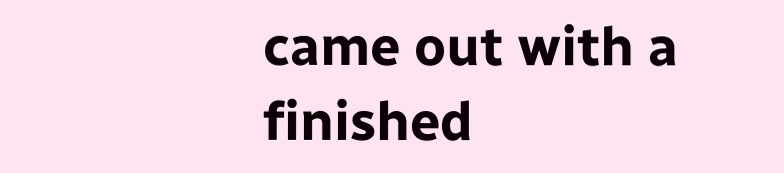came out with a finished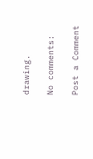drawing.

No comments:

Post a Comment